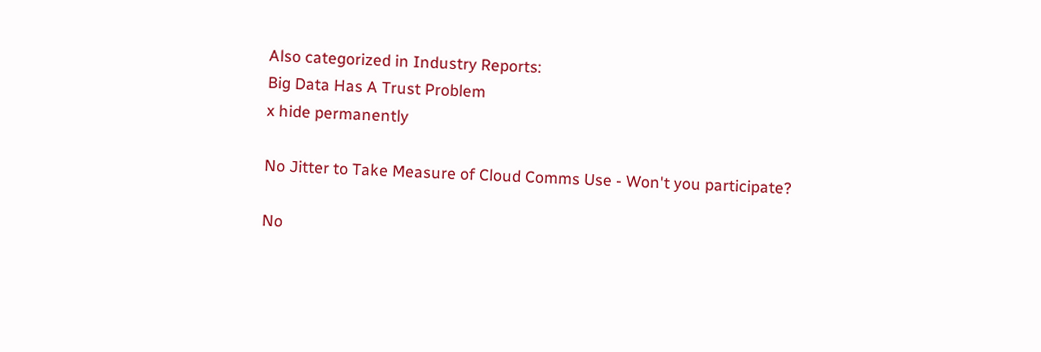Also categorized in Industry Reports:
Big Data Has A Trust Problem
x hide permanently

No Jitter to Take Measure of Cloud Comms Use - Won't you participate?

No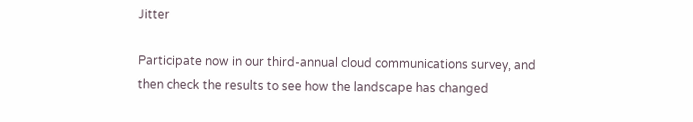Jitter

Participate now in our third-annual cloud communications survey, and then check the results to see how the landscape has changed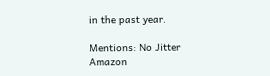in the past year.

Mentions: No Jitter Amazon